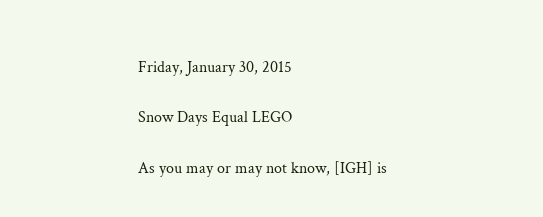Friday, January 30, 2015

Snow Days Equal LEGO

As you may or may not know, [IGH] is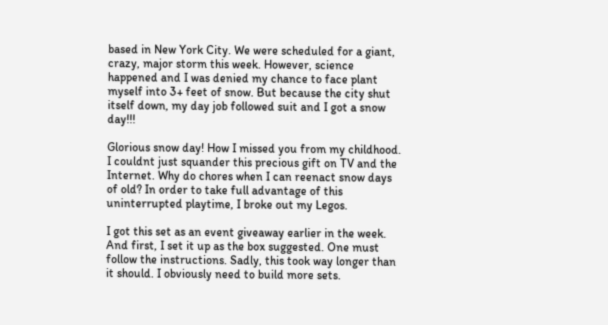based in New York City. We were scheduled for a giant, crazy, major storm this week. However, science happened and I was denied my chance to face plant myself into 3+ feet of snow. But because the city shut itself down, my day job followed suit and I got a snow day!!!

Glorious snow day! How I missed you from my childhood. I couldnt just squander this precious gift on TV and the Internet. Why do chores when I can reenact snow days of old? In order to take full advantage of this uninterrupted playtime, I broke out my Legos.

I got this set as an event giveaway earlier in the week. And first, I set it up as the box suggested. One must follow the instructions. Sadly, this took way longer than it should. I obviously need to build more sets.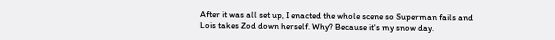After it was all set up, I enacted the whole scene so Superman fails and Lois takes Zod down herself. Why? Because it's my snow day.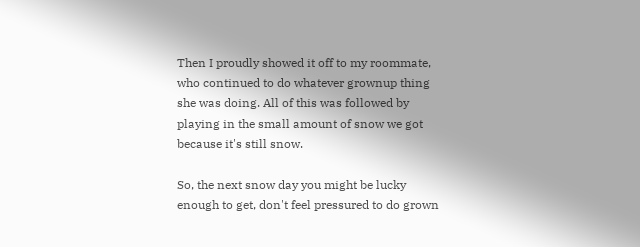Then I proudly showed it off to my roommate, who continued to do whatever grownup thing she was doing. All of this was followed by playing in the small amount of snow we got because it's still snow.

So, the next snow day you might be lucky enough to get, don't feel pressured to do grown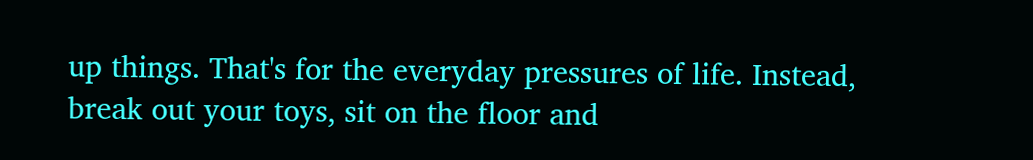up things. That's for the everyday pressures of life. Instead, break out your toys, sit on the floor and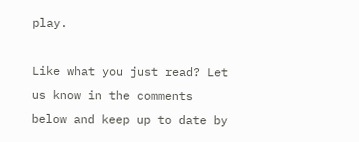play.

Like what you just read? Let us know in the comments below and keep up to date by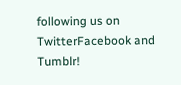following us on TwitterFacebook and Tumblr!